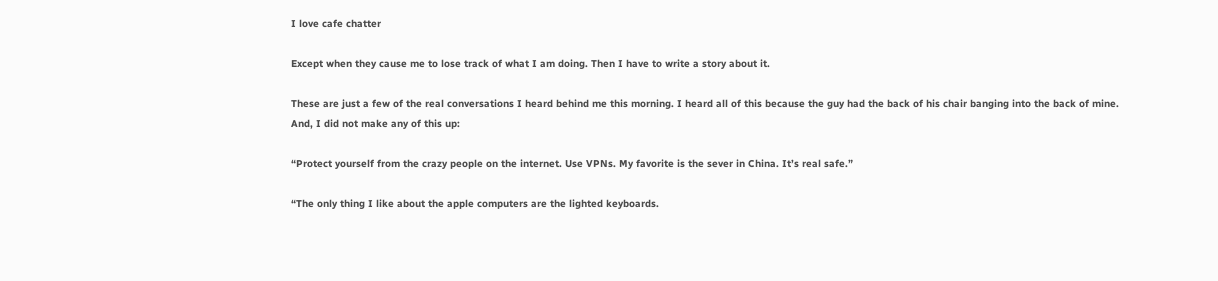I love cafe chatter

Except when they cause me to lose track of what I am doing. Then I have to write a story about it.

These are just a few of the real conversations I heard behind me this morning. I heard all of this because the guy had the back of his chair banging into the back of mine. And, I did not make any of this up:

“Protect yourself from the crazy people on the internet. Use VPNs. My favorite is the sever in China. It’s real safe.”

“The only thing I like about the apple computers are the lighted keyboards.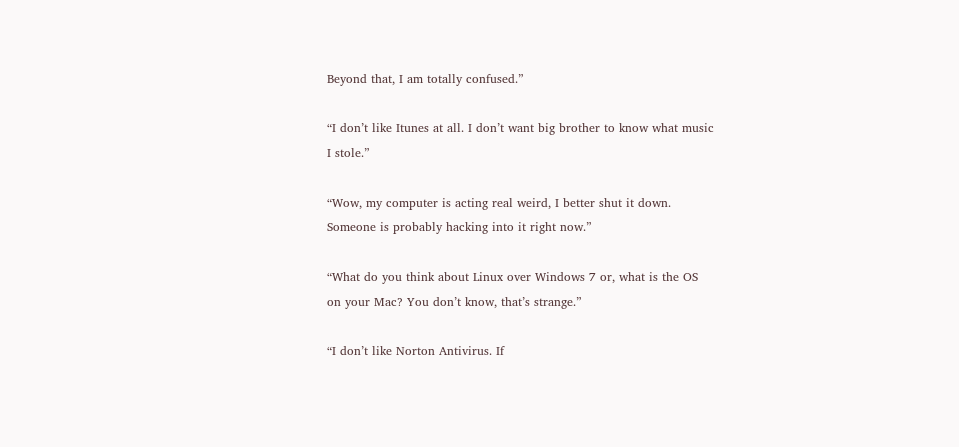Beyond that, I am totally confused.”

“I don’t like Itunes at all. I don’t want big brother to know what music I stole.”

“Wow, my computer is acting real weird, I better shut it down. Someone is probably hacking into it right now.”

“What do you think about Linux over Windows 7 or, what is the OS on your Mac? You don’t know, that’s strange.”

“I don’t like Norton Antivirus. If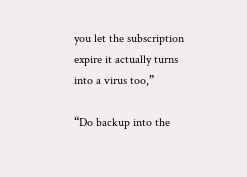you let the subscription expire it actually turns into a virus too,”

“Do backup into the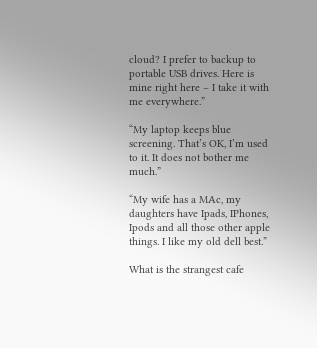cloud? I prefer to backup to portable USB drives. Here is mine right here – I take it with me everywhere.”

“My laptop keeps blue screening. That’s OK, I’m used to it. It does not bother me much.”

“My wife has a MAc, my daughters have Ipads, IPhones, Ipods and all those other apple things. I like my old dell best.”

What is the strangest cafe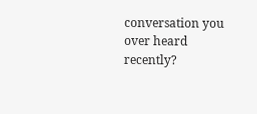conversation you over heard recently?